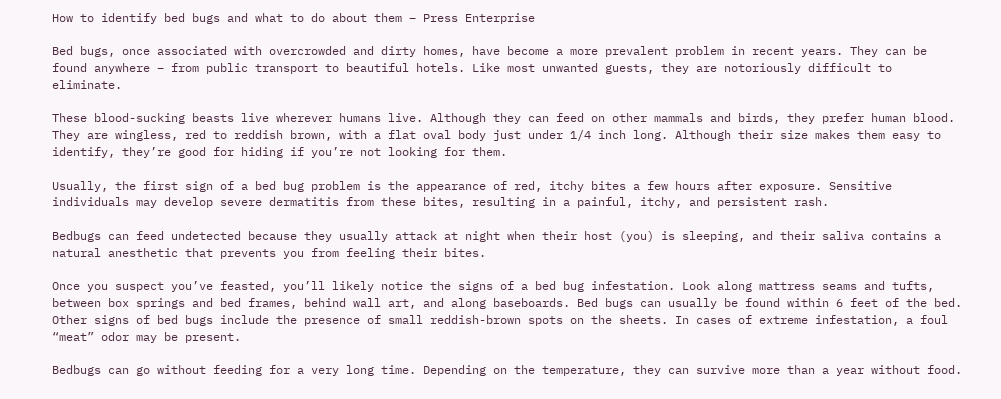How to identify bed bugs and what to do about them – Press Enterprise

Bed bugs, once associated with overcrowded and dirty homes, have become a more prevalent problem in recent years. They can be found anywhere – from public transport to beautiful hotels. Like most unwanted guests, they are notoriously difficult to eliminate.

These blood-sucking beasts live wherever humans live. Although they can feed on other mammals and birds, they prefer human blood. They are wingless, red to reddish brown, with a flat oval body just under 1/4 inch long. Although their size makes them easy to identify, they’re good for hiding if you’re not looking for them.

Usually, the first sign of a bed bug problem is the appearance of red, itchy bites a few hours after exposure. Sensitive individuals may develop severe dermatitis from these bites, resulting in a painful, itchy, and persistent rash.

Bedbugs can feed undetected because they usually attack at night when their host (you) is sleeping, and their saliva contains a natural anesthetic that prevents you from feeling their bites.

Once you suspect you’ve feasted, you’ll likely notice the signs of a bed bug infestation. Look along mattress seams and tufts, between box springs and bed frames, behind wall art, and along baseboards. Bed bugs can usually be found within 6 feet of the bed. Other signs of bed bugs include the presence of small reddish-brown spots on the sheets. In cases of extreme infestation, a foul “meat” odor may be present.

Bedbugs can go without feeding for a very long time. Depending on the temperature, they can survive more than a year without food.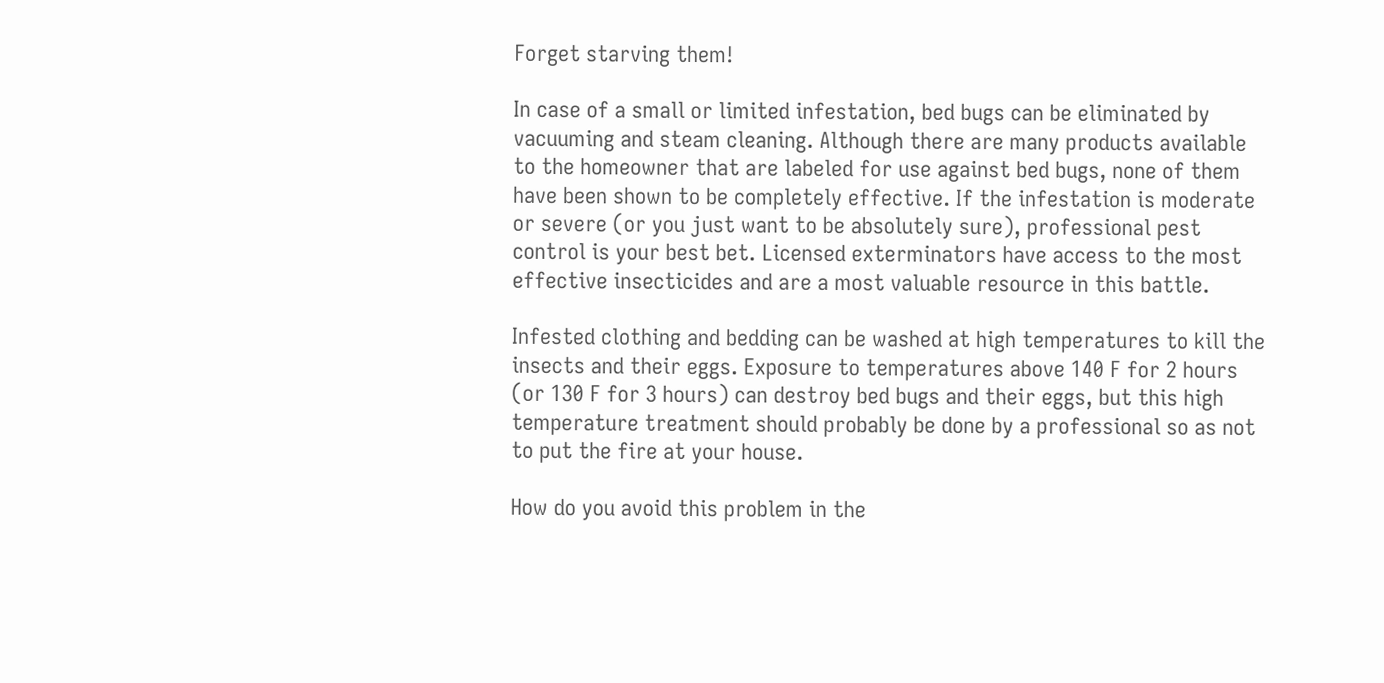Forget starving them!

In case of a small or limited infestation, bed bugs can be eliminated by vacuuming and steam cleaning. Although there are many products available to the homeowner that are labeled for use against bed bugs, none of them have been shown to be completely effective. If the infestation is moderate or severe (or you just want to be absolutely sure), professional pest control is your best bet. Licensed exterminators have access to the most effective insecticides and are a most valuable resource in this battle.

Infested clothing and bedding can be washed at high temperatures to kill the insects and their eggs. Exposure to temperatures above 140 F for 2 hours (or 130 F for 3 hours) can destroy bed bugs and their eggs, but this high temperature treatment should probably be done by a professional so as not to put the fire at your house.

How do you avoid this problem in the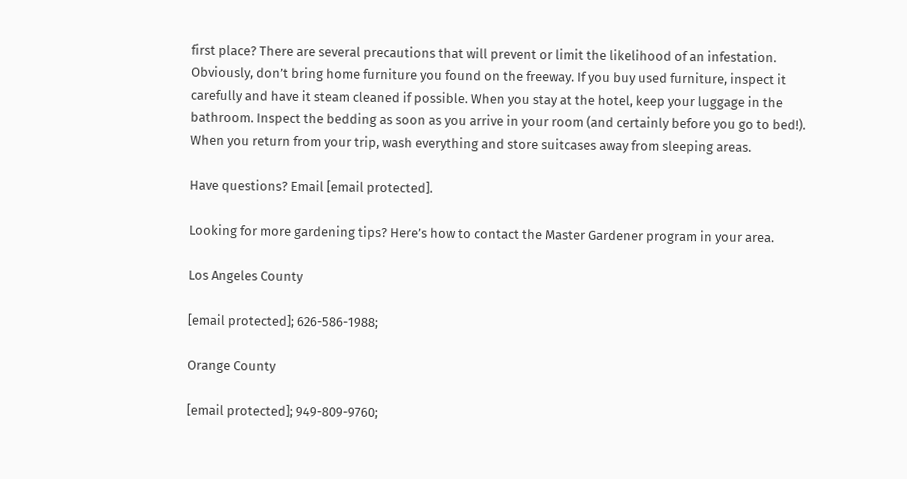first place? There are several precautions that will prevent or limit the likelihood of an infestation. Obviously, don’t bring home furniture you found on the freeway. If you buy used furniture, inspect it carefully and have it steam cleaned if possible. When you stay at the hotel, keep your luggage in the bathroom. Inspect the bedding as soon as you arrive in your room (and certainly before you go to bed!). When you return from your trip, wash everything and store suitcases away from sleeping areas.

Have questions? Email [email protected].

Looking for more gardening tips? Here’s how to contact the Master Gardener program in your area.

Los Angeles County

[email protected]; 626-586-1988;

Orange County

[email protected]; 949-809-9760;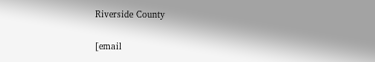Riverside County

[email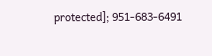protected]; 951-683-6491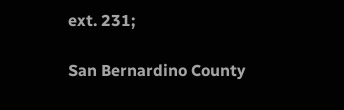ext. 231;

San Bernardino County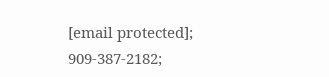[email protected]; 909-387-2182;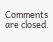Comments are closed.